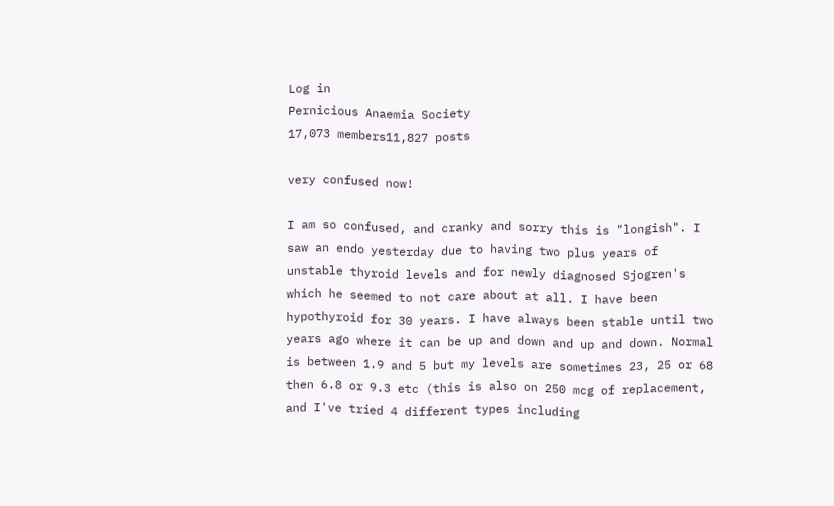Log in
Pernicious Anaemia Society
17,073 members11,827 posts

very confused now!

I am so confused, and cranky and sorry this is "longish". I saw an endo yesterday due to having two plus years of unstable thyroid levels and for newly diagnosed Sjogren's which he seemed to not care about at all. I have been hypothyroid for 30 years. I have always been stable until two years ago where it can be up and down and up and down. Normal is between 1.9 and 5 but my levels are sometimes 23, 25 or 68 then 6.8 or 9.3 etc (this is also on 250 mcg of replacement, and I've tried 4 different types including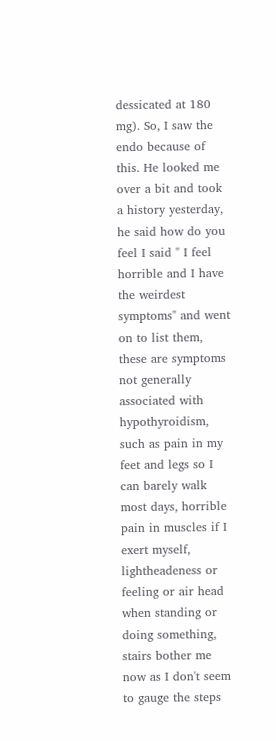dessicated at 180 mg). So, I saw the endo because of this. He looked me over a bit and took a history yesterday, he said how do you feel I said " I feel horrible and I have the weirdest symptoms" and went on to list them, these are symptoms not generally associated with hypothyroidism, such as pain in my feet and legs so I can barely walk most days, horrible pain in muscles if I exert myself, lightheadeness or feeling or air head when standing or doing something, stairs bother me now as I don't seem to gauge the steps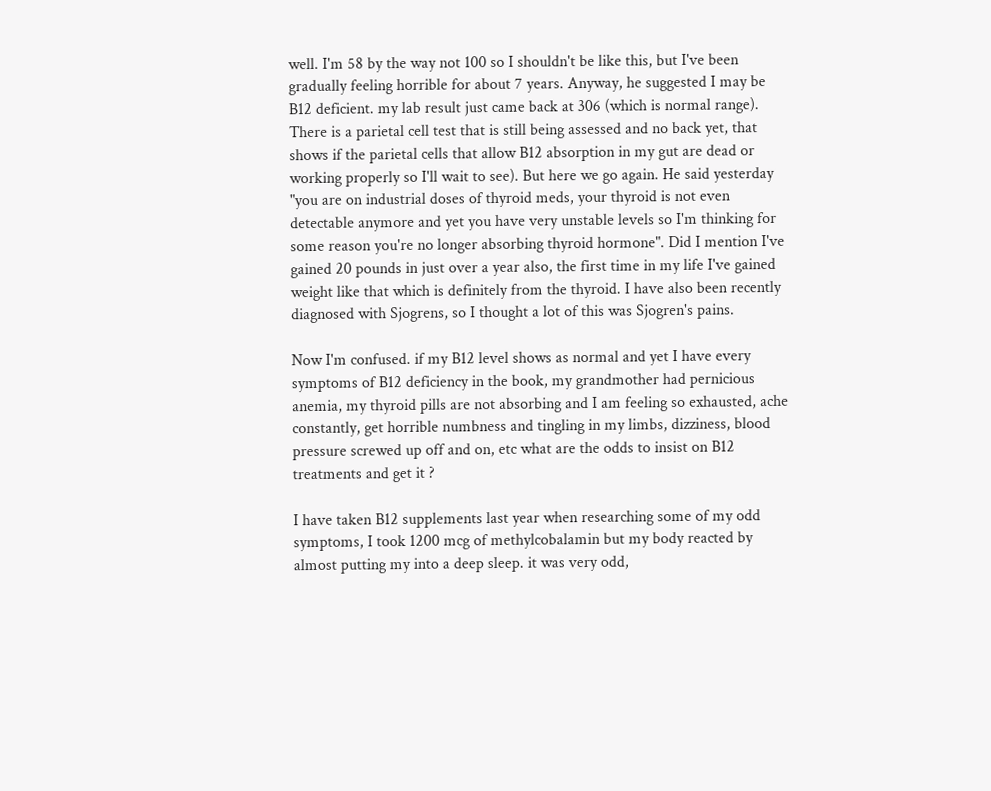well. I'm 58 by the way not 100 so I shouldn't be like this, but I've been gradually feeling horrible for about 7 years. Anyway, he suggested I may be B12 deficient. my lab result just came back at 306 (which is normal range). There is a parietal cell test that is still being assessed and no back yet, that shows if the parietal cells that allow B12 absorption in my gut are dead or working properly so I'll wait to see). But here we go again. He said yesterday "you are on industrial doses of thyroid meds, your thyroid is not even detectable anymore and yet you have very unstable levels so I'm thinking for some reason you're no longer absorbing thyroid hormone". Did I mention I've gained 20 pounds in just over a year also, the first time in my life I've gained weight like that which is definitely from the thyroid. I have also been recently diagnosed with Sjogrens, so I thought a lot of this was Sjogren's pains.

Now I'm confused. if my B12 level shows as normal and yet I have every symptoms of B12 deficiency in the book, my grandmother had pernicious anemia, my thyroid pills are not absorbing and I am feeling so exhausted, ache constantly, get horrible numbness and tingling in my limbs, dizziness, blood pressure screwed up off and on, etc what are the odds to insist on B12 treatments and get it ?

I have taken B12 supplements last year when researching some of my odd symptoms, I took 1200 mcg of methylcobalamin but my body reacted by almost putting my into a deep sleep. it was very odd,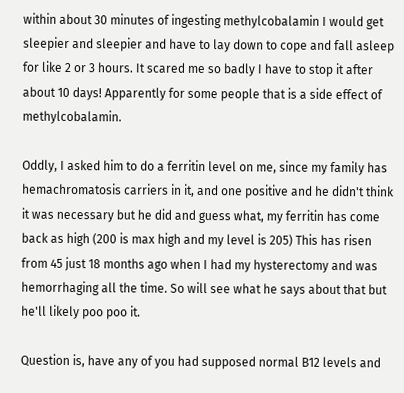within about 30 minutes of ingesting methylcobalamin I would get sleepier and sleepier and have to lay down to cope and fall asleep for like 2 or 3 hours. It scared me so badly I have to stop it after about 10 days! Apparently for some people that is a side effect of methylcobalamin.

Oddly, I asked him to do a ferritin level on me, since my family has hemachromatosis carriers in it, and one positive and he didn't think it was necessary but he did and guess what, my ferritin has come back as high (200 is max high and my level is 205) This has risen from 45 just 18 months ago when I had my hysterectomy and was hemorrhaging all the time. So will see what he says about that but he'll likely poo poo it.

Question is, have any of you had supposed normal B12 levels and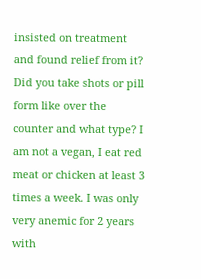insisted on treatment and found relief from it? Did you take shots or pill form like over the counter and what type? I am not a vegan, I eat red meat or chicken at least 3 times a week. I was only very anemic for 2 years with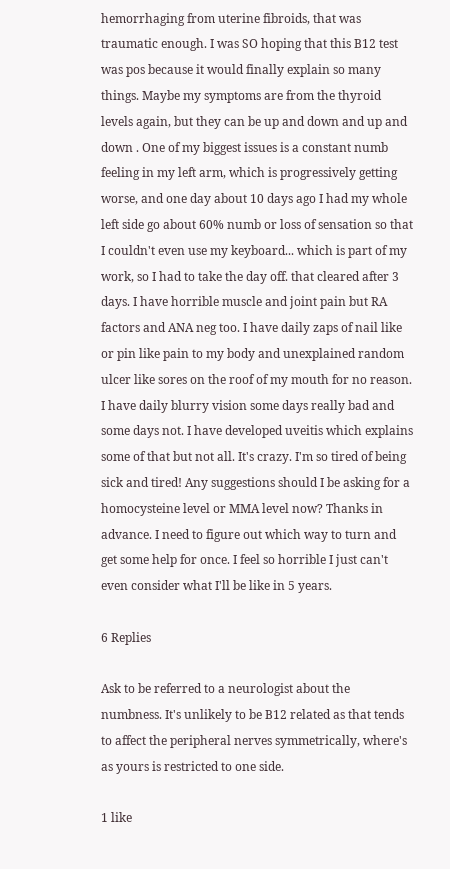hemorrhaging from uterine fibroids, that was traumatic enough. I was SO hoping that this B12 test was pos because it would finally explain so many things. Maybe my symptoms are from the thyroid levels again, but they can be up and down and up and down . One of my biggest issues is a constant numb feeling in my left arm, which is progressively getting worse, and one day about 10 days ago I had my whole left side go about 60% numb or loss of sensation so that I couldn't even use my keyboard... which is part of my work, so I had to take the day off. that cleared after 3 days. I have horrible muscle and joint pain but RA factors and ANA neg too. I have daily zaps of nail like or pin like pain to my body and unexplained random ulcer like sores on the roof of my mouth for no reason. I have daily blurry vision some days really bad and some days not. I have developed uveitis which explains some of that but not all. It's crazy. I'm so tired of being sick and tired! Any suggestions should I be asking for a homocysteine level or MMA level now? Thanks in advance. I need to figure out which way to turn and get some help for once. I feel so horrible I just can't even consider what I'll be like in 5 years.

6 Replies

Ask to be referred to a neurologist about the numbness. It's unlikely to be B12 related as that tends to affect the peripheral nerves symmetrically, where's as yours is restricted to one side.

1 like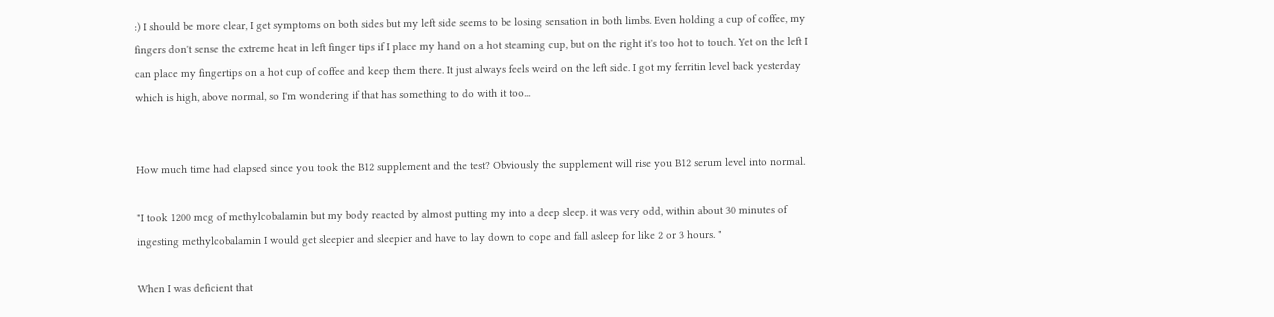:) I should be more clear, I get symptoms on both sides but my left side seems to be losing sensation in both limbs. Even holding a cup of coffee, my fingers don't sense the extreme heat in left finger tips if I place my hand on a hot steaming cup, but on the right it's too hot to touch. Yet on the left I can place my fingertips on a hot cup of coffee and keep them there. It just always feels weird on the left side. I got my ferritin level back yesterday which is high, above normal, so I'm wondering if that has something to do with it too...


How much time had elapsed since you took the B12 supplement and the test? Obviously the supplement will rise you B12 serum level into normal.

"I took 1200 mcg of methylcobalamin but my body reacted by almost putting my into a deep sleep. it was very odd, within about 30 minutes of ingesting methylcobalamin I would get sleepier and sleepier and have to lay down to cope and fall asleep for like 2 or 3 hours. "

When I was deficient that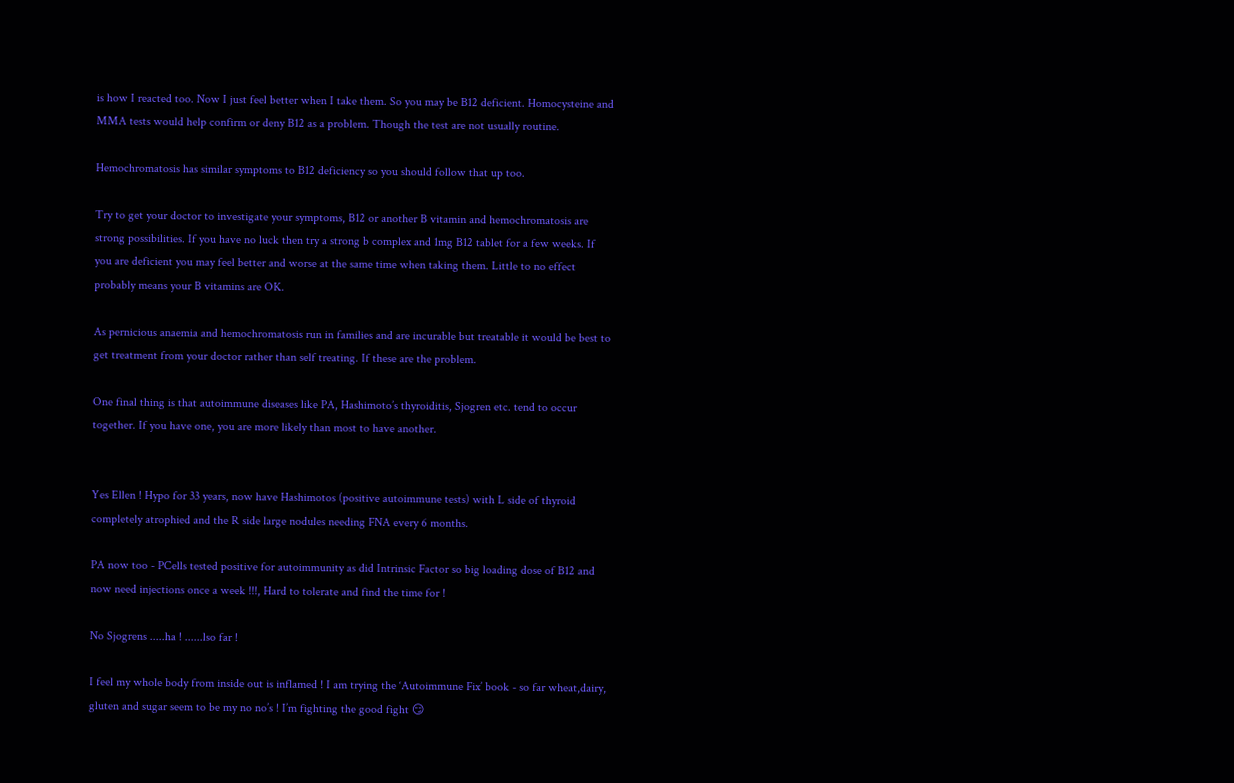is how I reacted too. Now I just feel better when I take them. So you may be B12 deficient. Homocysteine and MMA tests would help confirm or deny B12 as a problem. Though the test are not usually routine.

Hemochromatosis has similar symptoms to B12 deficiency so you should follow that up too.

Try to get your doctor to investigate your symptoms, B12 or another B vitamin and hemochromatosis are strong possibilities. If you have no luck then try a strong b complex and 1mg B12 tablet for a few weeks. If you are deficient you may feel better and worse at the same time when taking them. Little to no effect probably means your B vitamins are OK.

As pernicious anaemia and hemochromatosis run in families and are incurable but treatable it would be best to get treatment from your doctor rather than self treating. If these are the problem.

One final thing is that autoimmune diseases like PA, Hashimoto’s thyroiditis, Sjogren etc. tend to occur together. If you have one, you are more likely than most to have another.


Yes Ellen ! Hypo for 33 years, now have Hashimotos (positive autoimmune tests) with L side of thyroid completely atrophied and the R side large nodules needing FNA every 6 months.

PA now too - PCells tested positive for autoimmunity as did Intrinsic Factor so big loading dose of B12 and now need injections once a week !!!, Hard to tolerate and find the time for !

No Sjogrens .....ha ! ......lso far !

I feel my whole body from inside out is inflamed ! I am trying the ‘Autoimmune Fix’ book - so far wheat,dairy, gluten and sugar seem to be my no no’s ! I’m fighting the good fight 😏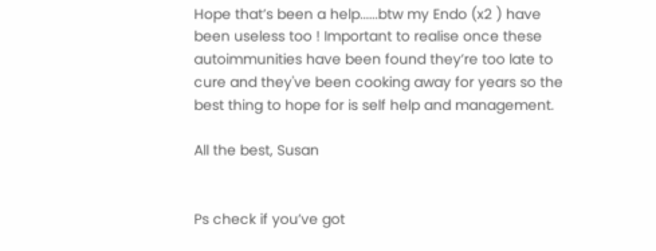Hope that’s been a help......btw my Endo (x2 ) have been useless too ! Important to realise once these autoimmunities have been found they’re too late to cure and they've been cooking away for years so the best thing to hope for is self help and management.

All the best, Susan


Ps check if you’ve got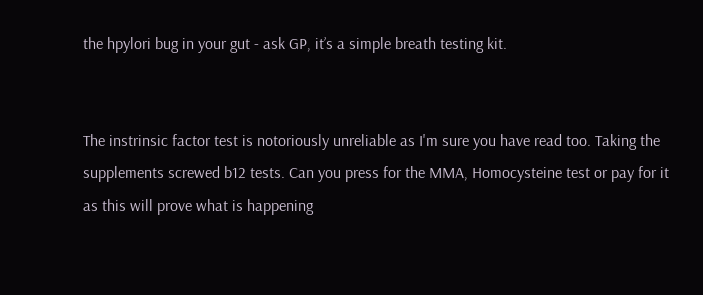the hpylori bug in your gut - ask GP, it’s a simple breath testing kit.


The instrinsic factor test is notoriously unreliable as I'm sure you have read too. Taking the supplements screwed b12 tests. Can you press for the MMA, Homocysteine test or pay for it as this will prove what is happening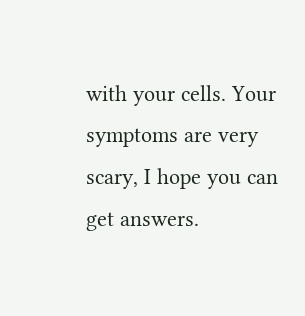with your cells. Your symptoms are very scary, I hope you can get answers.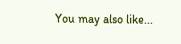You may also like...